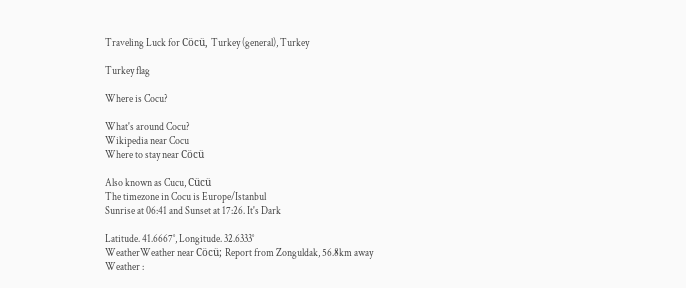Traveling Luck for Cöcü, Turkey (general), Turkey

Turkey flag

Where is Cocu?

What's around Cocu?
Wikipedia near Cocu
Where to stay near Cöcü

Also known as Cucu, Cücü
The timezone in Cocu is Europe/Istanbul
Sunrise at 06:41 and Sunset at 17:26. It's Dark

Latitude. 41.6667°, Longitude. 32.6333°
WeatherWeather near Cöcü; Report from Zonguldak, 56.8km away
Weather :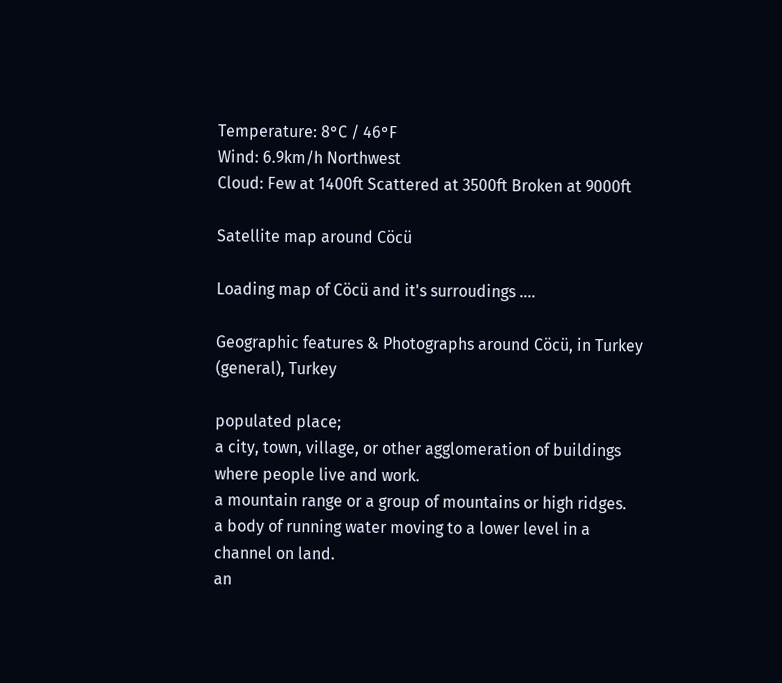Temperature: 8°C / 46°F
Wind: 6.9km/h Northwest
Cloud: Few at 1400ft Scattered at 3500ft Broken at 9000ft

Satellite map around Cöcü

Loading map of Cöcü and it's surroudings ....

Geographic features & Photographs around Cöcü, in Turkey (general), Turkey

populated place;
a city, town, village, or other agglomeration of buildings where people live and work.
a mountain range or a group of mountains or high ridges.
a body of running water moving to a lower level in a channel on land.
an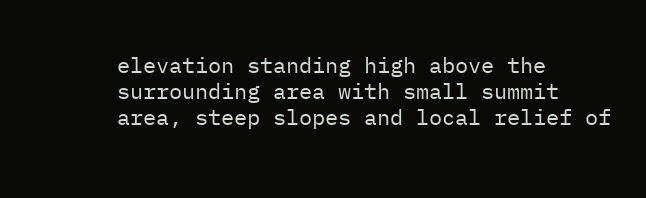elevation standing high above the surrounding area with small summit area, steep slopes and local relief of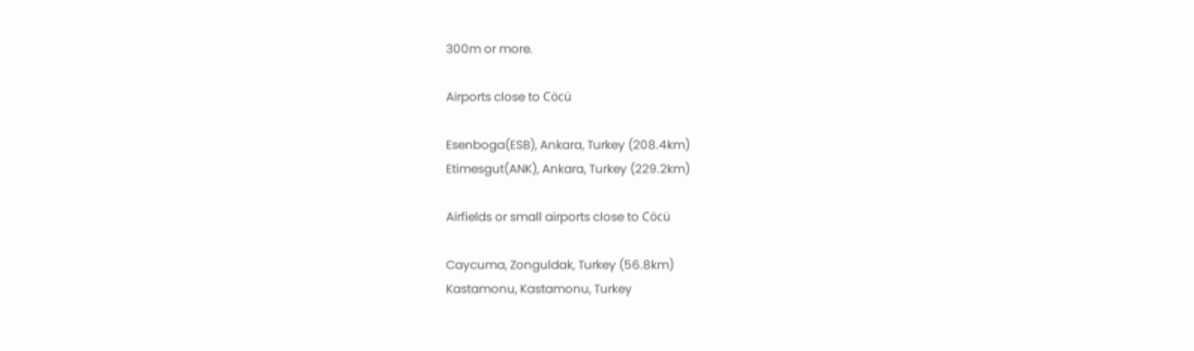300m or more.

Airports close to Cöcü

Esenboga(ESB), Ankara, Turkey (208.4km)
Etimesgut(ANK), Ankara, Turkey (229.2km)

Airfields or small airports close to Cöcü

Caycuma, Zonguldak, Turkey (56.8km)
Kastamonu, Kastamonu, Turkey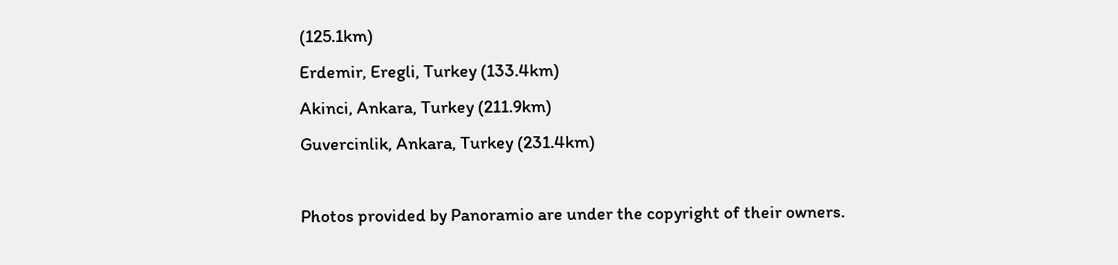(125.1km)
Erdemir, Eregli, Turkey (133.4km)
Akinci, Ankara, Turkey (211.9km)
Guvercinlik, Ankara, Turkey (231.4km)

Photos provided by Panoramio are under the copyright of their owners.